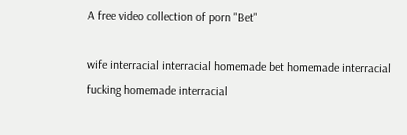A free video collection of porn "Bet"

wife interracial interracial homemade bet homemade interracial fucking homemade interracial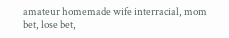amateur homemade wife interracial, mom bet, lose bet,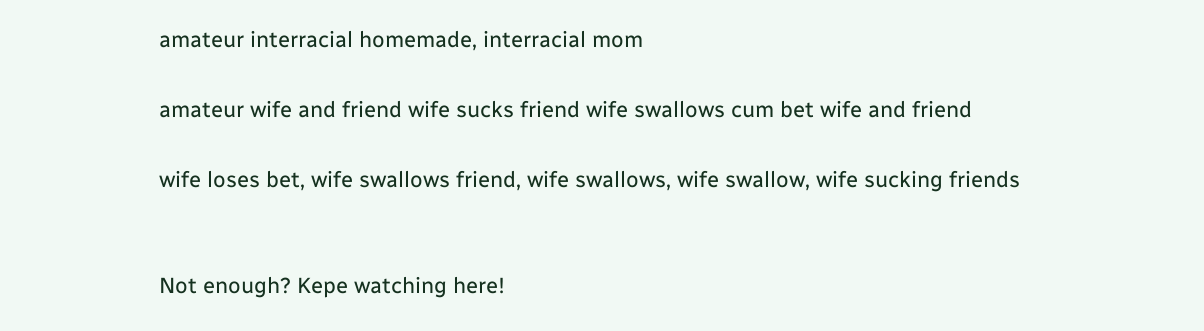amateur interracial homemade, interracial mom

amateur wife and friend wife sucks friend wife swallows cum bet wife and friend

wife loses bet, wife swallows friend, wife swallows, wife swallow, wife sucking friends


Not enough? Kepe watching here!